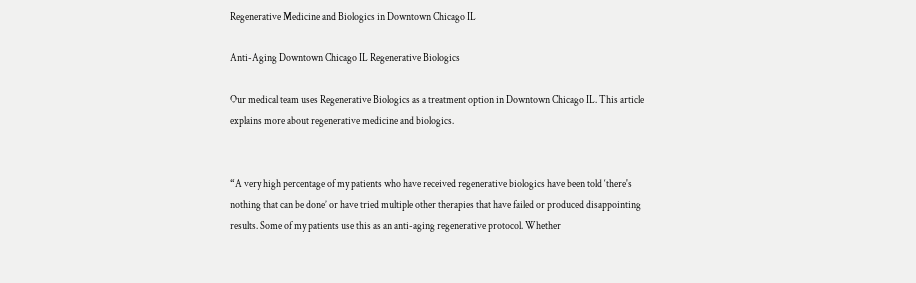Regenerative Medicine and Biologics in Downtown Chicago IL

Anti-Aging Downtown Chicago IL Regenerative Biologics

Our medical team uses Regenerative Biologics as a treatment option in Downtown Chicago IL. This article explains more about regenerative medicine and biologics.


“A very high percentage of my patients who have received regenerative biologics have been told ‘there's nothing that can be done’ or have tried multiple other therapies that have failed or produced disappointing results. Some of my patients use this as an anti-aging regenerative protocol. Whether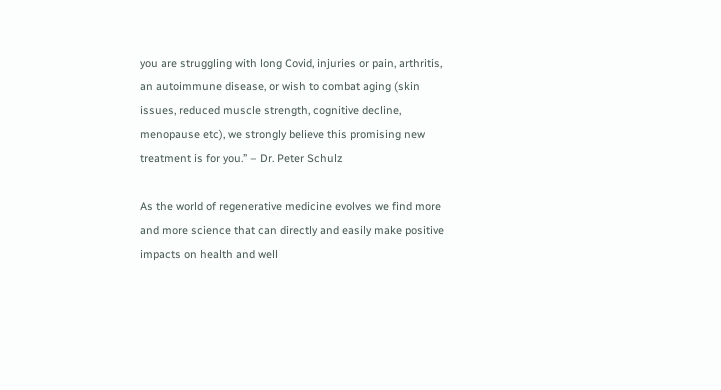you are struggling with long Covid, injuries or pain, arthritis, an autoimmune disease, or wish to combat aging (skin issues, reduced muscle strength, cognitive decline, menopause etc), we strongly believe this promising new treatment is for you.” – Dr. Peter Schulz

As the world of regenerative medicine evolves we find more and more science that can directly and easily make positive impacts on health and well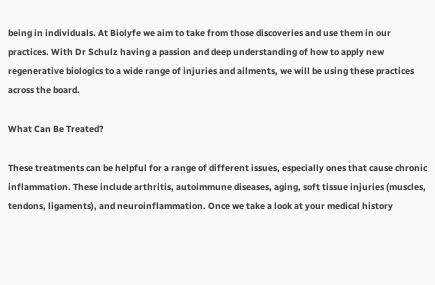being in individuals. At Biolyfe we aim to take from those discoveries and use them in our practices. With Dr Schulz having a passion and deep understanding of how to apply new regenerative biologics to a wide range of injuries and ailments, we will be using these practices across the board.

What Can Be Treated?

These treatments can be helpful for a range of different issues, especially ones that cause chronic inflammation. These include arthritis, autoimmune diseases, aging, soft tissue injuries (muscles, tendons, ligaments), and neuroinflammation. Once we take a look at your medical history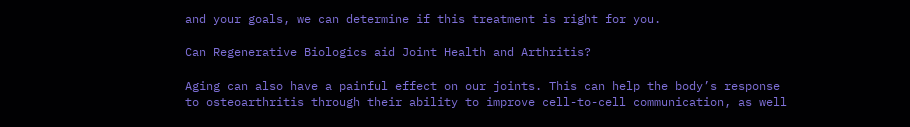and your goals, we can determine if this treatment is right for you.

Can Regenerative Biologics aid Joint Health and Arthritis?

Aging can also have a painful effect on our joints. This can help the body’s response to osteoarthritis through their ability to improve cell-to-cell communication, as well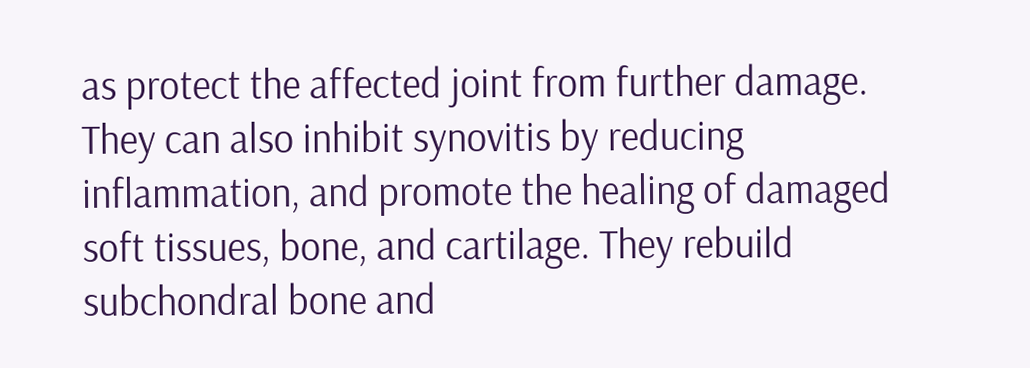as protect the affected joint from further damage. They can also inhibit synovitis by reducing inflammation, and promote the healing of damaged soft tissues, bone, and cartilage. They rebuild subchondral bone and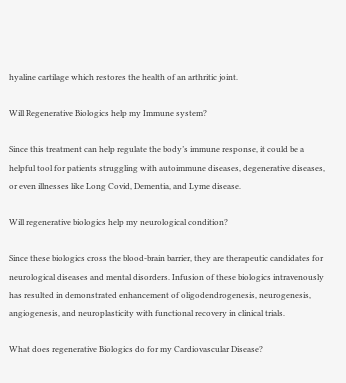hyaline cartilage which restores the health of an arthritic joint.

Will Regenerative Biologics help my Immune system?

Since this treatment can help regulate the body’s immune response, it could be a helpful tool for patients struggling with autoimmune diseases, degenerative diseases, or even illnesses like Long Covid, Dementia, and Lyme disease.

Will regenerative biologics help my neurological condition?

Since these biologics cross the blood-brain barrier, they are therapeutic candidates for neurological diseases and mental disorders. Infusion of these biologics intravenously has resulted in demonstrated enhancement of oligodendrogenesis, neurogenesis, angiogenesis, and neuroplasticity with functional recovery in clinical trials.

What does regenerative Biologics do for my Cardiovascular Disease?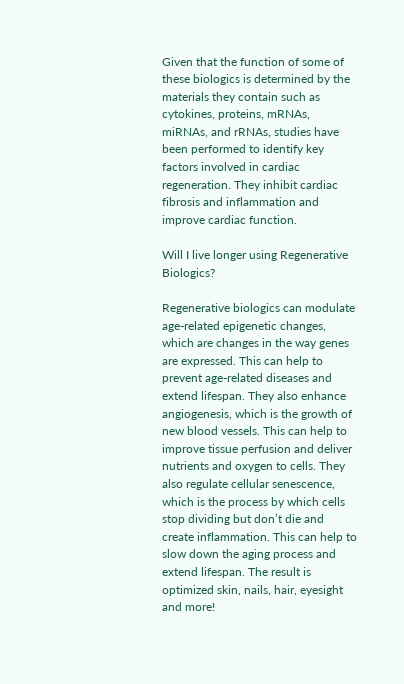Given that the function of some of these biologics is determined by the materials they contain such as cytokines, proteins, mRNAs, miRNAs, and rRNAs, studies have been performed to identify key factors involved in cardiac regeneration. They inhibit cardiac fibrosis and inflammation and improve cardiac function.

Will I live longer using Regenerative Biologics?

Regenerative biologics can modulate age-related epigenetic changes, which are changes in the way genes are expressed. This can help to prevent age-related diseases and extend lifespan. They also enhance angiogenesis, which is the growth of new blood vessels. This can help to improve tissue perfusion and deliver nutrients and oxygen to cells. They also regulate cellular senescence, which is the process by which cells stop dividing but don’t die and create inflammation. This can help to slow down the aging process and extend lifespan. The result is optimized skin, nails, hair, eyesight and more!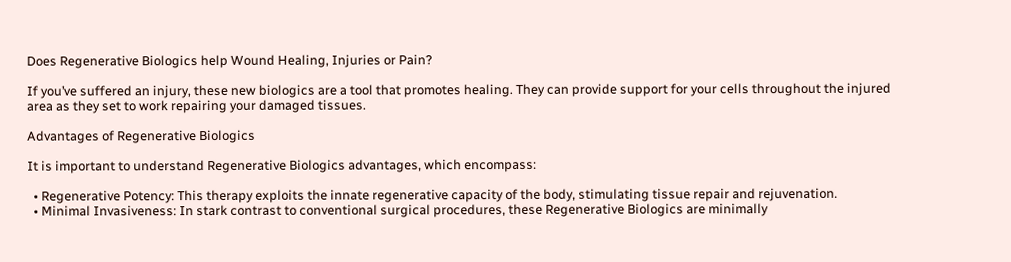Does Regenerative Biologics help Wound Healing, Injuries or Pain?

If you’ve suffered an injury, these new biologics are a tool that promotes healing. They can provide support for your cells throughout the injured area as they set to work repairing your damaged tissues.

Advantages of Regenerative Biologics

It is important to understand Regenerative Biologics advantages, which encompass:

  • Regenerative Potency: This therapy exploits the innate regenerative capacity of the body, stimulating tissue repair and rejuvenation.
  • Minimal Invasiveness: In stark contrast to conventional surgical procedures, these Regenerative Biologics are minimally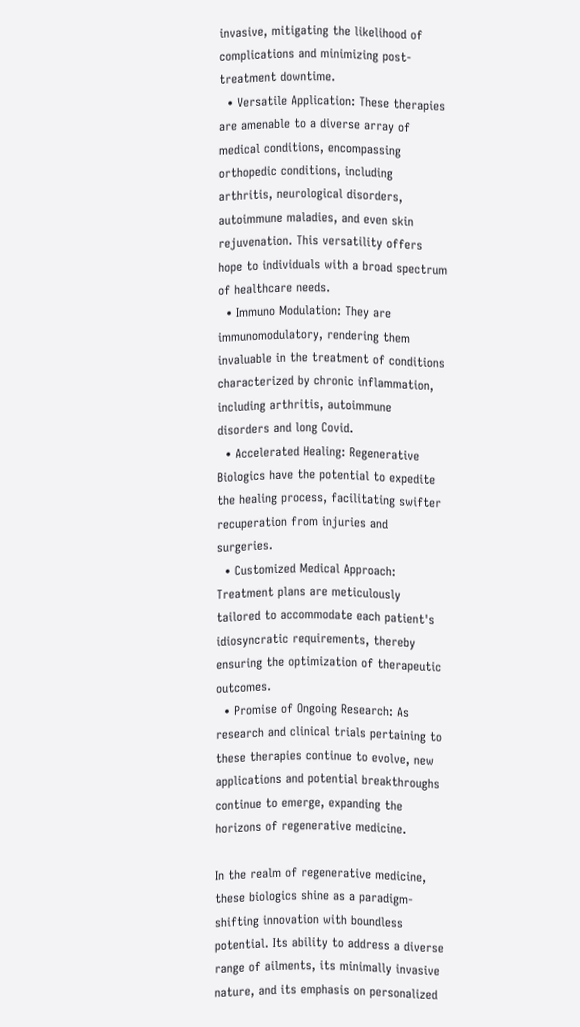invasive, mitigating the likelihood of complications and minimizing post-treatment downtime.
  • Versatile Application: These therapies are amenable to a diverse array of medical conditions, encompassing orthopedic conditions, including arthritis, neurological disorders, autoimmune maladies, and even skin rejuvenation. This versatility offers hope to individuals with a broad spectrum of healthcare needs.
  • Immuno Modulation: They are immunomodulatory, rendering them invaluable in the treatment of conditions characterized by chronic inflammation, including arthritis, autoimmune disorders and long Covid.
  • Accelerated Healing: Regenerative Biologics have the potential to expedite the healing process, facilitating swifter recuperation from injuries and surgeries.
  • Customized Medical Approach: Treatment plans are meticulously tailored to accommodate each patient's idiosyncratic requirements, thereby ensuring the optimization of therapeutic outcomes.
  • Promise of Ongoing Research: As research and clinical trials pertaining to these therapies continue to evolve, new applications and potential breakthroughs continue to emerge, expanding the horizons of regenerative medicine.

In the realm of regenerative medicine, these biologics shine as a paradigm-shifting innovation with boundless potential. Its ability to address a diverse range of ailments, its minimally invasive nature, and its emphasis on personalized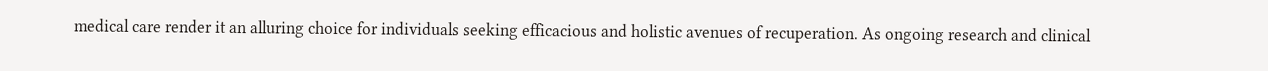medical care render it an alluring choice for individuals seeking efficacious and holistic avenues of recuperation. As ongoing research and clinical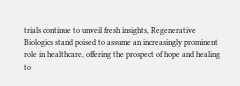trials continue to unveil fresh insights, Regenerative Biologics stand poised to assume an increasingly prominent role in healthcare, offering the prospect of hope and healing to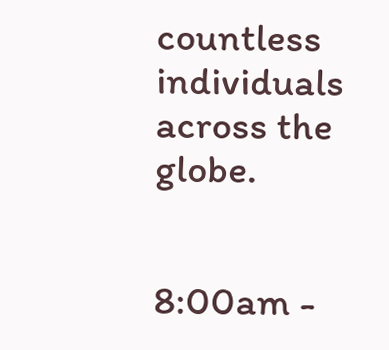countless individuals across the globe.


8:00am -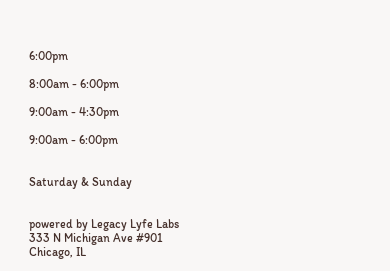6:00pm

8:00am - 6:00pm

9:00am - 4:30pm

9:00am - 6:00pm


Saturday & Sunday


powered by Legacy Lyfe Labs
333 N Michigan Ave #901
Chicago, IL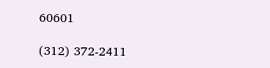60601

(312) 372-2411